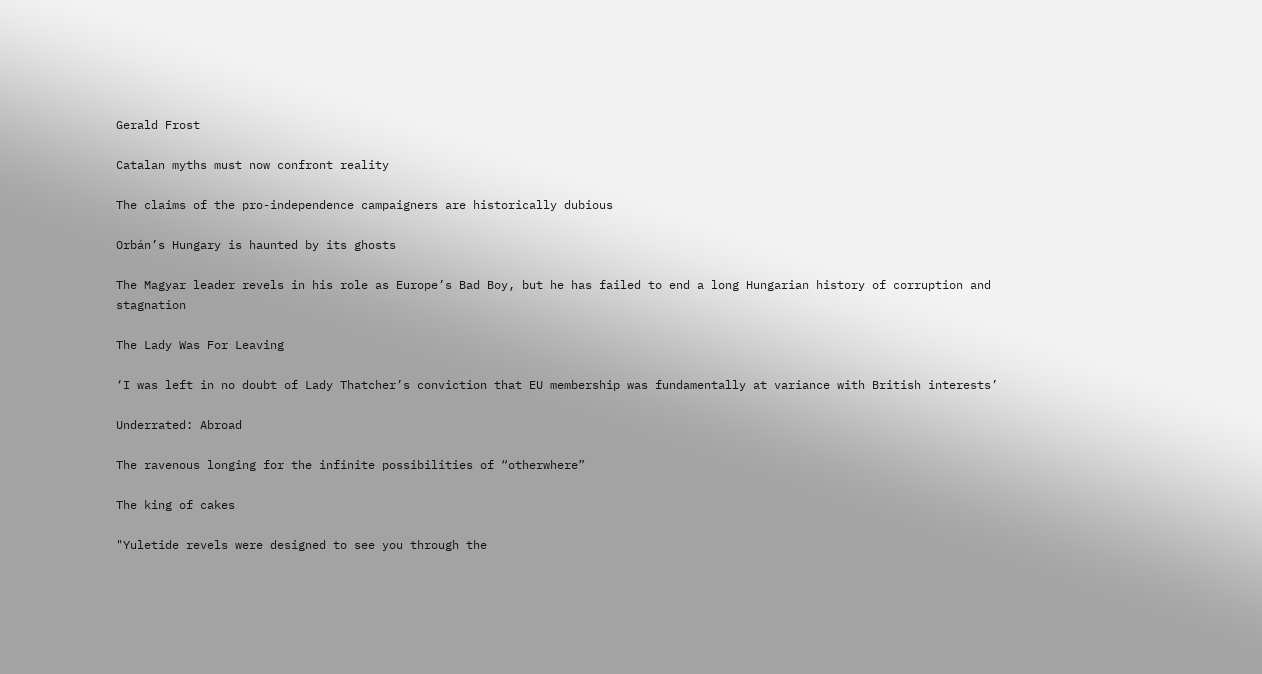Gerald Frost

Catalan myths must now confront reality

The claims of the pro-independence campaigners are historically dubious

Orbán’s Hungary is haunted by its ghosts

The Magyar leader revels in his role as Europe’s Bad Boy, but he has failed to end a long Hungarian history of corruption and stagnation

The Lady Was For Leaving

‘I was left in no doubt of Lady Thatcher’s conviction that EU membership was fundamentally at variance with British interests’

Underrated: Abroad

The ravenous longing for the infinite possibilities of “otherwhere”

The king of cakes

"Yuletide revels were designed to see you through the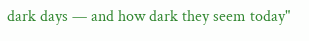dark days — and how dark they seem today"